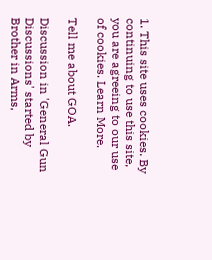1. This site uses cookies. By continuing to use this site, you are agreeing to our use of cookies. Learn More.

Tell me about GOA.

Discussion in 'General Gun Discussions' started by Brother in Arms,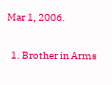Mar 1, 2006.

  1. Brother in Arms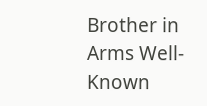Brother in Arms Well-Known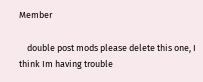Member

    double post mods please delete this one, I think Im having trouble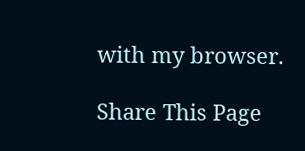with my browser.

Share This Page